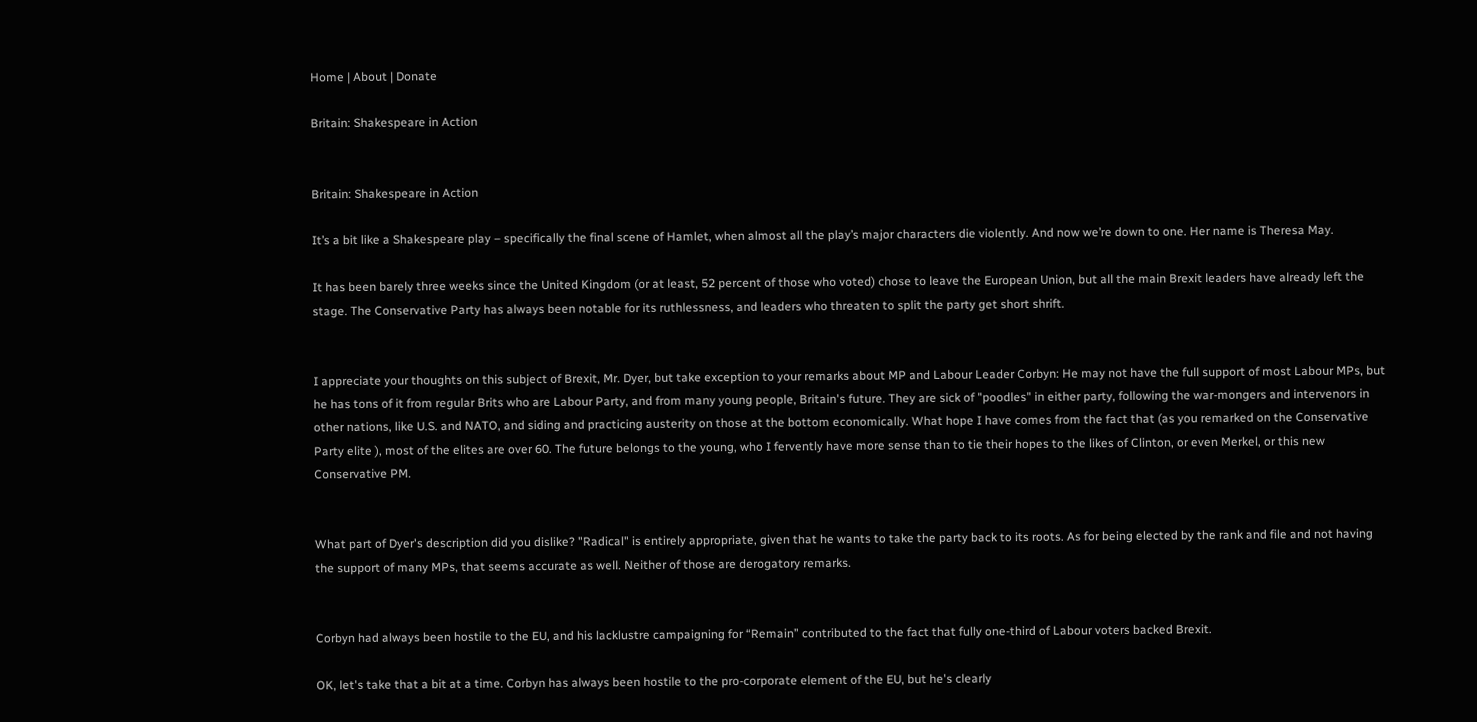Home | About | Donate

Britain: Shakespeare in Action


Britain: Shakespeare in Action

It’s a bit like a Shakespeare play – specifically the final scene of Hamlet, when almost all the play’s major characters die violently. And now we’re down to one. Her name is Theresa May.

It has been barely three weeks since the United Kingdom (or at least, 52 percent of those who voted) chose to leave the European Union, but all the main Brexit leaders have already left the stage. The Conservative Party has always been notable for its ruthlessness, and leaders who threaten to split the party get short shrift.


I appreciate your thoughts on this subject of Brexit, Mr. Dyer, but take exception to your remarks about MP and Labour Leader Corbyn: He may not have the full support of most Labour MPs, but he has tons of it from regular Brits who are Labour Party, and from many young people, Britain's future. They are sick of "poodles" in either party, following the war-mongers and intervenors in other nations, like U.S. and NATO, and siding and practicing austerity on those at the bottom economically. What hope I have comes from the fact that (as you remarked on the Conservative Party elite ), most of the elites are over 60. The future belongs to the young, who I fervently have more sense than to tie their hopes to the likes of Clinton, or even Merkel, or this new Conservative PM.


What part of Dyer's description did you dislike? "Radical" is entirely appropriate, given that he wants to take the party back to its roots. As for being elected by the rank and file and not having the support of many MPs, that seems accurate as well. Neither of those are derogatory remarks.


Corbyn had always been hostile to the EU, and his lacklustre campaigning for “Remain” contributed to the fact that fully one-third of Labour voters backed Brexit.

OK, let's take that a bit at a time. Corbyn has always been hostile to the pro-corporate element of the EU, but he's clearly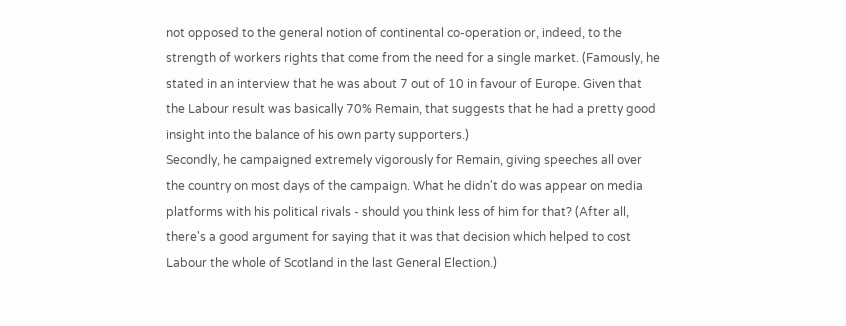not opposed to the general notion of continental co-operation or, indeed, to the strength of workers rights that come from the need for a single market. (Famously, he stated in an interview that he was about 7 out of 10 in favour of Europe. Given that the Labour result was basically 70% Remain, that suggests that he had a pretty good insight into the balance of his own party supporters.)
Secondly, he campaigned extremely vigorously for Remain, giving speeches all over the country on most days of the campaign. What he didn't do was appear on media platforms with his political rivals - should you think less of him for that? (After all, there's a good argument for saying that it was that decision which helped to cost Labour the whole of Scotland in the last General Election.)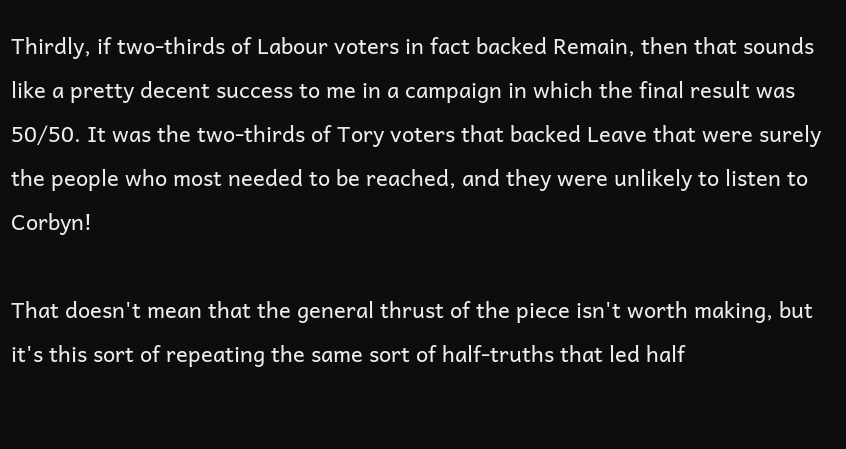Thirdly, if two-thirds of Labour voters in fact backed Remain, then that sounds like a pretty decent success to me in a campaign in which the final result was 50/50. It was the two-thirds of Tory voters that backed Leave that were surely the people who most needed to be reached, and they were unlikely to listen to Corbyn!

That doesn't mean that the general thrust of the piece isn't worth making, but it's this sort of repeating the same sort of half-truths that led half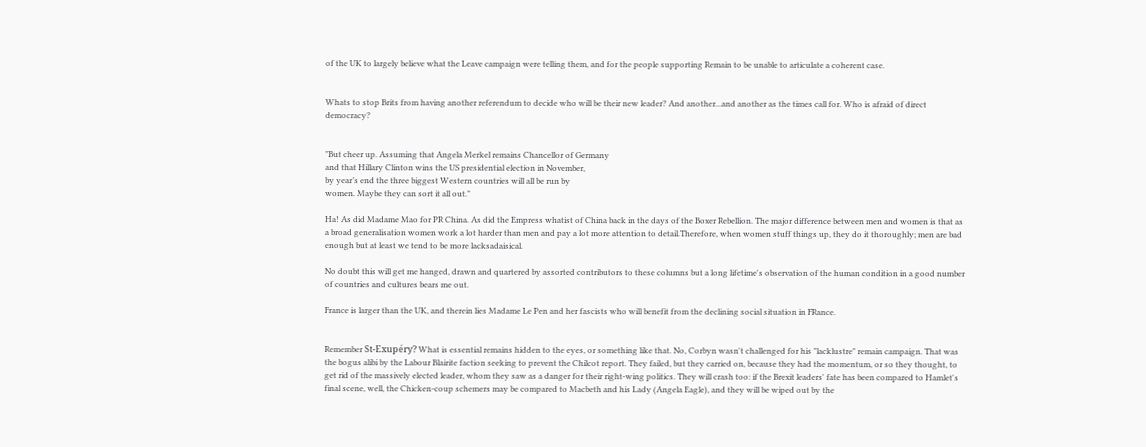of the UK to largely believe what the Leave campaign were telling them, and for the people supporting Remain to be unable to articulate a coherent case.


Whats to stop Brits from having another referendum to decide who will be their new leader? And another...and another as the times call for. Who is afraid of direct democracy?


"But cheer up. Assuming that Angela Merkel remains Chancellor of Germany
and that Hillary Clinton wins the US presidential election in November,
by year’s end the three biggest Western countries will all be run by
women. Maybe they can sort it all out."

Ha! As did Madame Mao for PR China. As did the Empress whatist of China back in the days of the Boxer Rebellion. The major difference between men and women is that as a broad generalisation women work a lot harder than men and pay a lot more attention to detail.Therefore, when women stuff things up, they do it thoroughly; men are bad enough but at least we tend to be more lacksadaisical.

No doubt this will get me hanged, drawn and quartered by assorted contributors to these columns but a long lifetime's observation of the human condition in a good number of countries and cultures bears me out.

France is larger than the UK, and therein lies Madame Le Pen and her fascists who will benefit from the declining social situation in FRance.


Remember St-Exupéry? What is essential remains hidden to the eyes, or something like that. No, Corbyn wasn't challenged for his "lacklustre" remain campaign. That was the bogus alibi by the Labour Blairite faction seeking to prevent the Chilcot report. They failed, but they carried on, because they had the momentum, or so they thought, to get rid of the massively elected leader, whom they saw as a danger for their right-wing politics. They will crash too: if the Brexit leaders' fate has been compared to Hamlet's final scene, well, the Chicken-coup schemers may be compared to Macbeth and his Lady (Angela Eagle), and they will be wiped out by the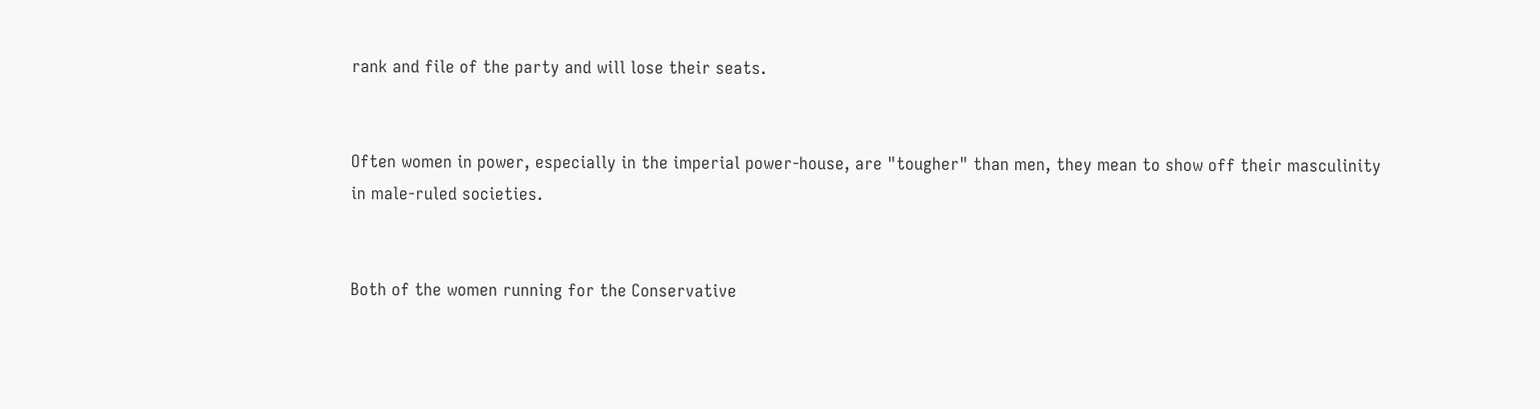rank and file of the party and will lose their seats.


Often women in power, especially in the imperial power-house, are "tougher" than men, they mean to show off their masculinity in male-ruled societies.


Both of the women running for the Conservative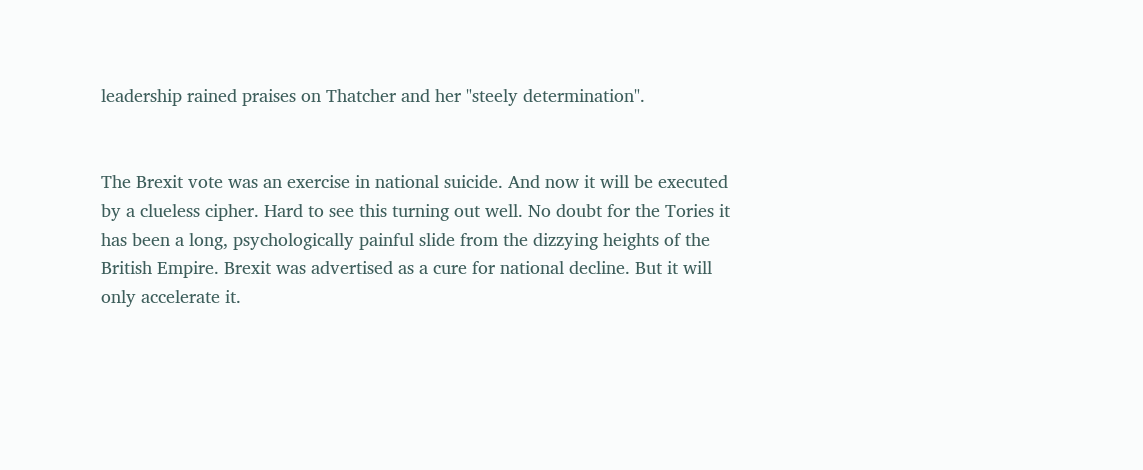leadership rained praises on Thatcher and her "steely determination".


The Brexit vote was an exercise in national suicide. And now it will be executed by a clueless cipher. Hard to see this turning out well. No doubt for the Tories it has been a long, psychologically painful slide from the dizzying heights of the British Empire. Brexit was advertised as a cure for national decline. But it will only accelerate it.